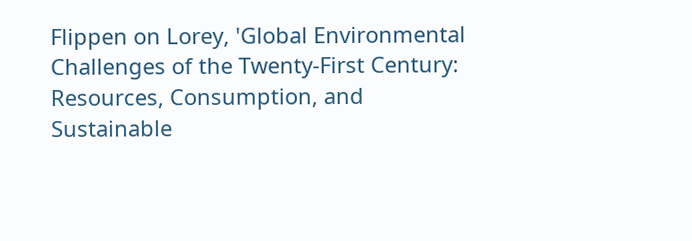Flippen on Lorey, 'Global Environmental Challenges of the Twenty-First Century: Resources, Consumption, and Sustainable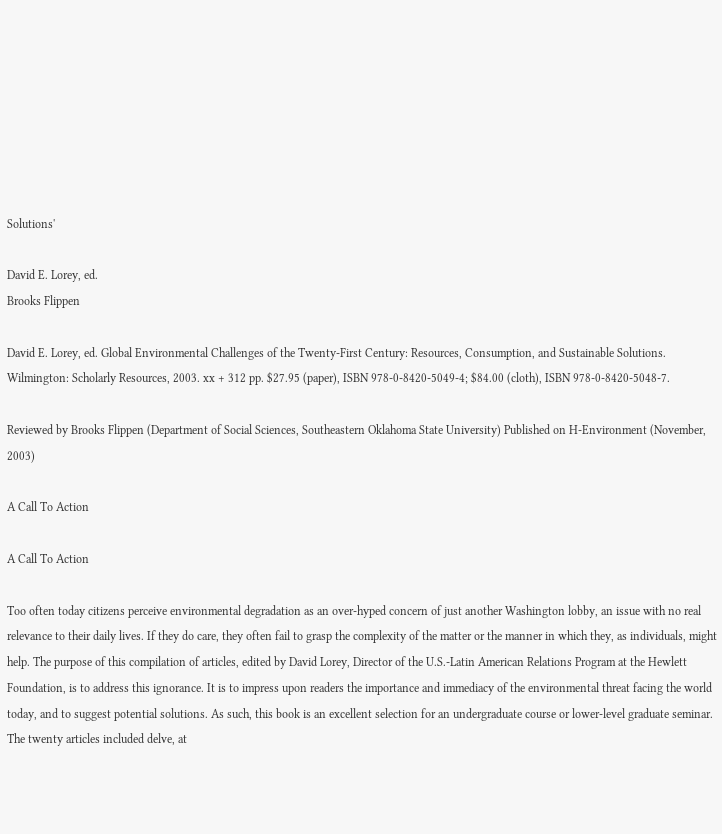Solutions'

David E. Lorey, ed.
Brooks Flippen

David E. Lorey, ed. Global Environmental Challenges of the Twenty-First Century: Resources, Consumption, and Sustainable Solutions. Wilmington: Scholarly Resources, 2003. xx + 312 pp. $27.95 (paper), ISBN 978-0-8420-5049-4; $84.00 (cloth), ISBN 978-0-8420-5048-7.

Reviewed by Brooks Flippen (Department of Social Sciences, Southeastern Oklahoma State University) Published on H-Environment (November, 2003)

A Call To Action

A Call To Action

Too often today citizens perceive environmental degradation as an over-hyped concern of just another Washington lobby, an issue with no real relevance to their daily lives. If they do care, they often fail to grasp the complexity of the matter or the manner in which they, as individuals, might help. The purpose of this compilation of articles, edited by David Lorey, Director of the U.S.-Latin American Relations Program at the Hewlett Foundation, is to address this ignorance. It is to impress upon readers the importance and immediacy of the environmental threat facing the world today, and to suggest potential solutions. As such, this book is an excellent selection for an undergraduate course or lower-level graduate seminar. The twenty articles included delve, at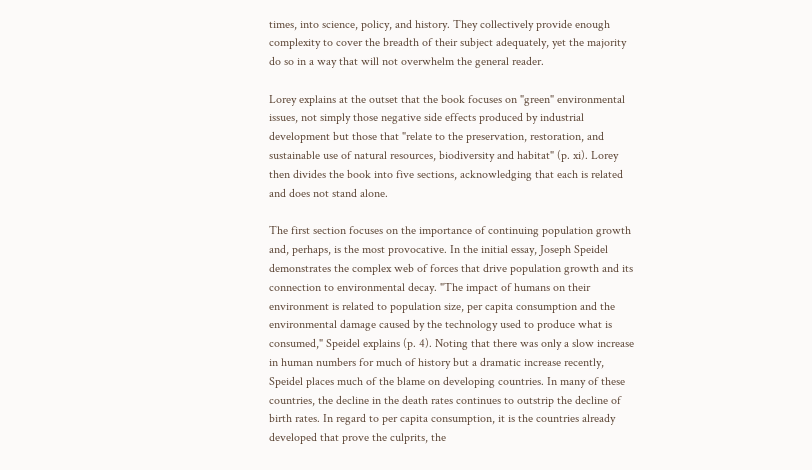times, into science, policy, and history. They collectively provide enough complexity to cover the breadth of their subject adequately, yet the majority do so in a way that will not overwhelm the general reader.

Lorey explains at the outset that the book focuses on "green" environmental issues, not simply those negative side effects produced by industrial development but those that "relate to the preservation, restoration, and sustainable use of natural resources, biodiversity and habitat" (p. xi). Lorey then divides the book into five sections, acknowledging that each is related and does not stand alone.

The first section focuses on the importance of continuing population growth and, perhaps, is the most provocative. In the initial essay, Joseph Speidel demonstrates the complex web of forces that drive population growth and its connection to environmental decay. "The impact of humans on their environment is related to population size, per capita consumption and the environmental damage caused by the technology used to produce what is consumed," Speidel explains (p. 4). Noting that there was only a slow increase in human numbers for much of history but a dramatic increase recently, Speidel places much of the blame on developing countries. In many of these countries, the decline in the death rates continues to outstrip the decline of birth rates. In regard to per capita consumption, it is the countries already developed that prove the culprits, the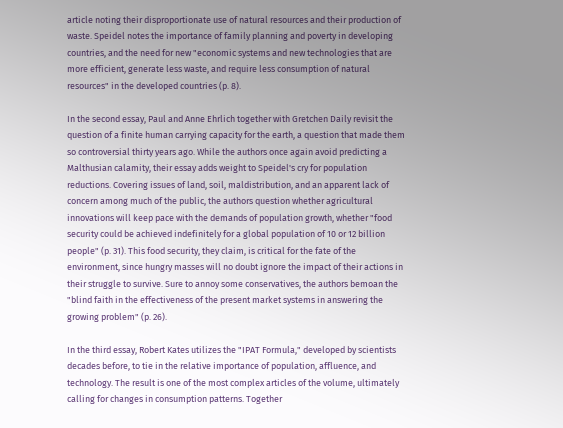article noting their disproportionate use of natural resources and their production of waste. Speidel notes the importance of family planning and poverty in developing countries, and the need for new "economic systems and new technologies that are more efficient, generate less waste, and require less consumption of natural resources" in the developed countries (p. 8).

In the second essay, Paul and Anne Ehrlich together with Gretchen Daily revisit the question of a finite human carrying capacity for the earth, a question that made them so controversial thirty years ago. While the authors once again avoid predicting a Malthusian calamity, their essay adds weight to Speidel's cry for population reductions. Covering issues of land, soil, maldistribution, and an apparent lack of concern among much of the public, the authors question whether agricultural innovations will keep pace with the demands of population growth, whether "food security could be achieved indefinitely for a global population of 10 or 12 billion people" (p. 31). This food security, they claim, is critical for the fate of the environment, since hungry masses will no doubt ignore the impact of their actions in their struggle to survive. Sure to annoy some conservatives, the authors bemoan the "blind faith in the effectiveness of the present market systems in answering the growing problem" (p. 26).

In the third essay, Robert Kates utilizes the "IPAT Formula," developed by scientists decades before, to tie in the relative importance of population, affluence, and technology. The result is one of the most complex articles of the volume, ultimately calling for changes in consumption patterns. Together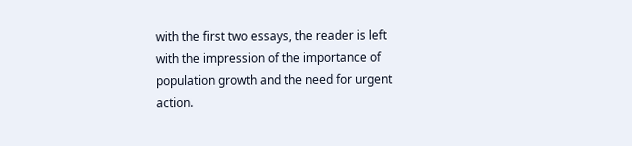with the first two essays, the reader is left with the impression of the importance of population growth and the need for urgent action.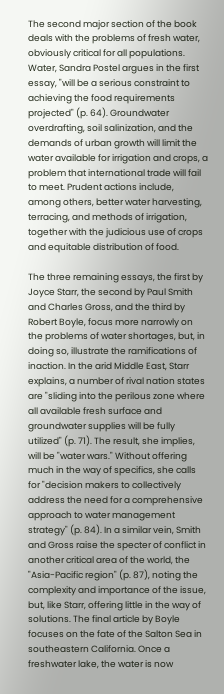The second major section of the book deals with the problems of fresh water, obviously critical for all populations. Water, Sandra Postel argues in the first essay, "will be a serious constraint to achieving the food requirements projected" (p. 64). Groundwater overdrafting, soil salinization, and the demands of urban growth will limit the water available for irrigation and crops, a problem that international trade will fail to meet. Prudent actions include, among others, better water harvesting, terracing, and methods of irrigation, together with the judicious use of crops and equitable distribution of food.

The three remaining essays, the first by Joyce Starr, the second by Paul Smith and Charles Gross, and the third by Robert Boyle, focus more narrowly on the problems of water shortages, but, in doing so, illustrate the ramifications of inaction. In the arid Middle East, Starr explains, a number of rival nation states are "sliding into the perilous zone where all available fresh surface and groundwater supplies will be fully utilized" (p. 71). The result, she implies, will be "water wars." Without offering much in the way of specifics, she calls for "decision makers to collectively address the need for a comprehensive approach to water management strategy" (p. 84). In a similar vein, Smith and Gross raise the specter of conflict in another critical area of the world, the "Asia-Pacific region" (p. 87), noting the complexity and importance of the issue, but, like Starr, offering little in the way of solutions. The final article by Boyle focuses on the fate of the Salton Sea in southeastern California. Once a freshwater lake, the water is now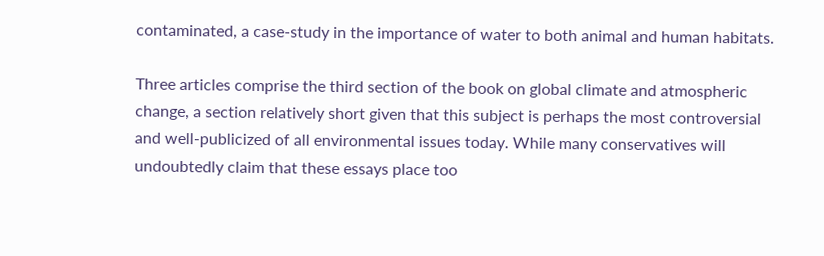contaminated, a case-study in the importance of water to both animal and human habitats.

Three articles comprise the third section of the book on global climate and atmospheric change, a section relatively short given that this subject is perhaps the most controversial and well-publicized of all environmental issues today. While many conservatives will undoubtedly claim that these essays place too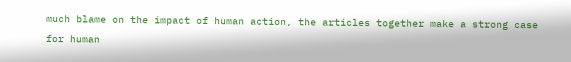much blame on the impact of human action, the articles together make a strong case for human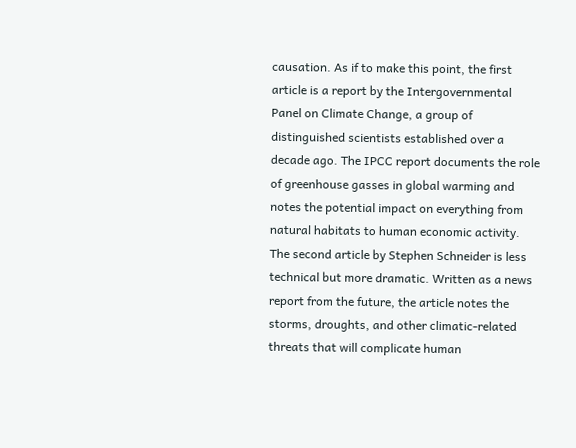causation. As if to make this point, the first article is a report by the Intergovernmental Panel on Climate Change, a group of distinguished scientists established over a decade ago. The IPCC report documents the role of greenhouse gasses in global warming and notes the potential impact on everything from natural habitats to human economic activity. The second article by Stephen Schneider is less technical but more dramatic. Written as a news report from the future, the article notes the storms, droughts, and other climatic-related threats that will complicate human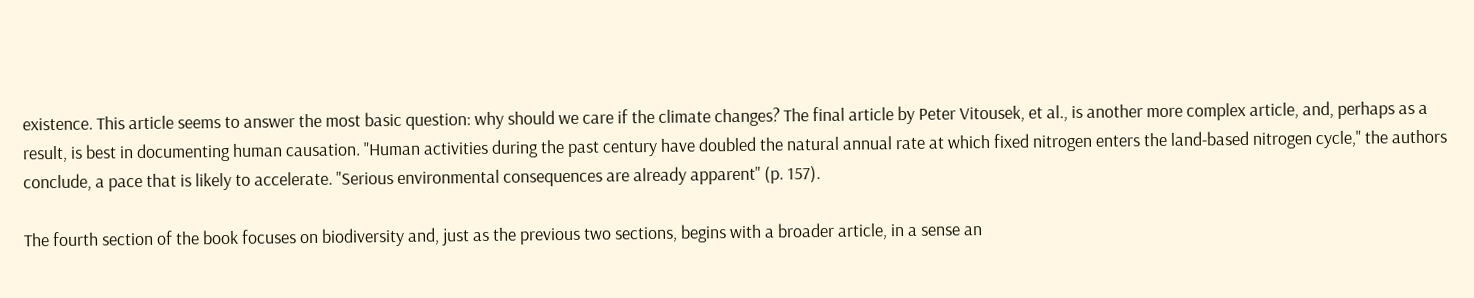existence. This article seems to answer the most basic question: why should we care if the climate changes? The final article by Peter Vitousek, et al., is another more complex article, and, perhaps as a result, is best in documenting human causation. "Human activities during the past century have doubled the natural annual rate at which fixed nitrogen enters the land-based nitrogen cycle," the authors conclude, a pace that is likely to accelerate. "Serious environmental consequences are already apparent" (p. 157).

The fourth section of the book focuses on biodiversity and, just as the previous two sections, begins with a broader article, in a sense an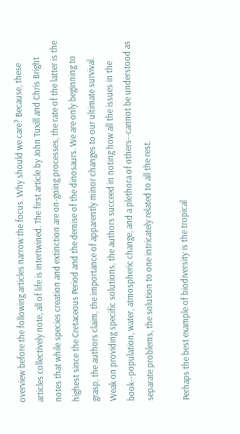overview before the following articles narrow the focus. Why should we care? Because, these articles collectively note, all of life is intertwined. The first article by John Tuxill and Chris Bright notes that while species creation and extinction are on-going processes, the rate of the latter is the highest since the Cretaceous Period and the demise of the dinosaurs. We are only beginning to grasp, the authors claim, the importance of apparently minor changes to our ultimate survival. Weak on providing specific solutions, the authors succeed in noting how all the issues in the book--population, water, atmospheric change, and a plethora of others--cannot be understood as separate problems, the solution to one intricately related to all the rest.

Perhaps the best example of biodiversity is the tropical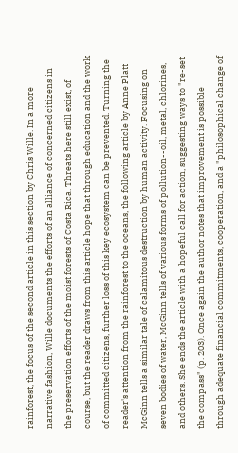rainforest, the focus of the second article in this section by Chris Wille. In a more narrative fashion, Wille documents the efforts of an alliance of concerned citizens in the preservation efforts of the moist forests of Costa Rica. Threats here still exist, of course, but the reader draws from this article hope that through education and the work of committed citizens, further loss of this key ecosystem can be prevented. Turning the reader's attention from the rainforest to the oceans, the following article by Anne Platt McGinn tells a similar tale of calamitous destruction by human activity. Focusing on seven bodies of water, McGinn tells of various forms of pollution--oil, metal, chlorines, and others. She ends the article with a hopeful call for action, suggesting ways to "re-set the compass" (p. 203). Once again the author notes that improvement is possible through adequate financial commitments, cooperation, and a "philosophical change of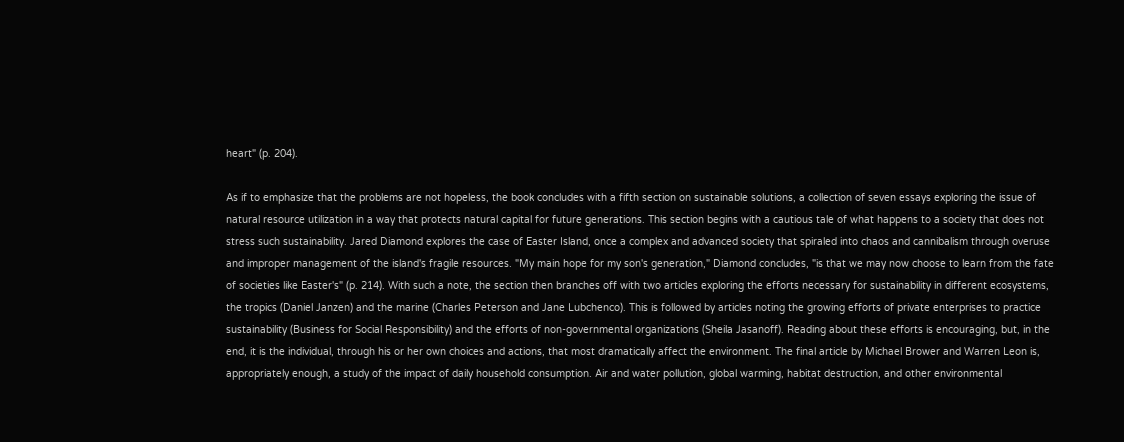heart" (p. 204).

As if to emphasize that the problems are not hopeless, the book concludes with a fifth section on sustainable solutions, a collection of seven essays exploring the issue of natural resource utilization in a way that protects natural capital for future generations. This section begins with a cautious tale of what happens to a society that does not stress such sustainability. Jared Diamond explores the case of Easter Island, once a complex and advanced society that spiraled into chaos and cannibalism through overuse and improper management of the island's fragile resources. "My main hope for my son's generation," Diamond concludes, "is that we may now choose to learn from the fate of societies like Easter's" (p. 214). With such a note, the section then branches off with two articles exploring the efforts necessary for sustainability in different ecosystems, the tropics (Daniel Janzen) and the marine (Charles Peterson and Jane Lubchenco). This is followed by articles noting the growing efforts of private enterprises to practice sustainability (Business for Social Responsibility) and the efforts of non-governmental organizations (Sheila Jasanoff). Reading about these efforts is encouraging, but, in the end, it is the individual, through his or her own choices and actions, that most dramatically affect the environment. The final article by Michael Brower and Warren Leon is, appropriately enough, a study of the impact of daily household consumption. Air and water pollution, global warming, habitat destruction, and other environmental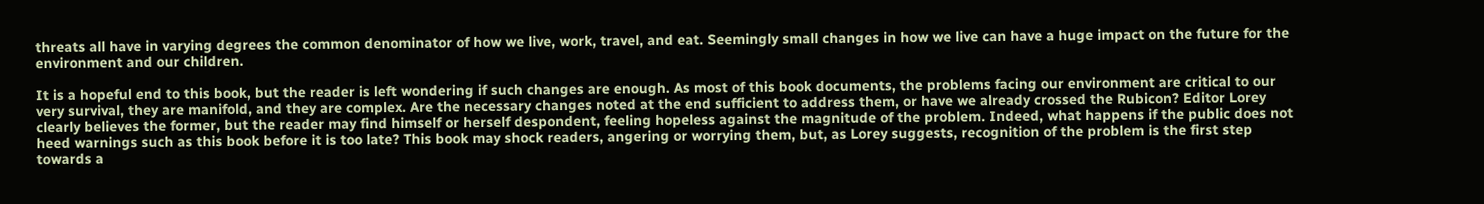threats all have in varying degrees the common denominator of how we live, work, travel, and eat. Seemingly small changes in how we live can have a huge impact on the future for the environment and our children.

It is a hopeful end to this book, but the reader is left wondering if such changes are enough. As most of this book documents, the problems facing our environment are critical to our very survival, they are manifold, and they are complex. Are the necessary changes noted at the end sufficient to address them, or have we already crossed the Rubicon? Editor Lorey clearly believes the former, but the reader may find himself or herself despondent, feeling hopeless against the magnitude of the problem. Indeed, what happens if the public does not heed warnings such as this book before it is too late? This book may shock readers, angering or worrying them, but, as Lorey suggests, recognition of the problem is the first step towards a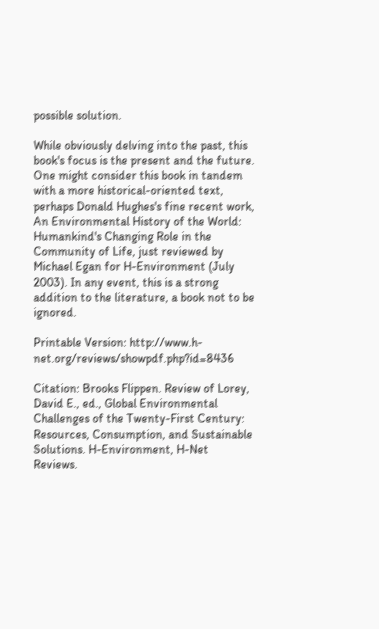possible solution.

While obviously delving into the past, this book's focus is the present and the future. One might consider this book in tandem with a more historical-oriented text, perhaps Donald Hughes's fine recent work, An Environmental History of the World: Humankind's Changing Role in the Community of Life, just reviewed by Michael Egan for H-Environment (July 2003). In any event, this is a strong addition to the literature, a book not to be ignored.

Printable Version: http://www.h-net.org/reviews/showpdf.php?id=8436

Citation: Brooks Flippen. Review of Lorey, David E., ed., Global Environmental Challenges of the Twenty-First Century: Resources, Consumption, and Sustainable Solutions. H-Environment, H-Net Reviews.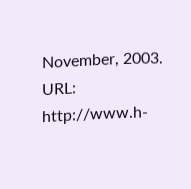November, 2003. URL: http://www.h-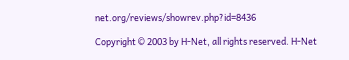net.org/reviews/showrev.php?id=8436

Copyright © 2003 by H-Net, all rights reserved. H-Net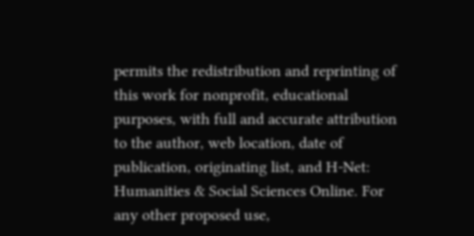permits the redistribution and reprinting of this work for nonprofit, educational purposes, with full and accurate attribution to the author, web location, date of publication, originating list, and H-Net: Humanities & Social Sciences Online. For any other proposed use,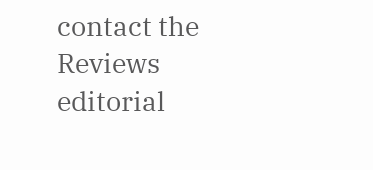contact the Reviews editorial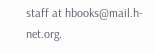staff at hbooks@mail.h-net.org.